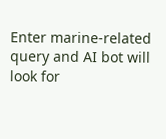Enter marine-related query and AI bot will look for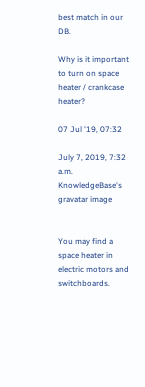best match in our DB.

Why is it important to turn on space heater / crankcase heater?

07 Jul '19, 07:32

July 7, 2019, 7:32 a.m.
KnowledgeBase's gravatar image


You may find a space heater in electric motors and switchboards.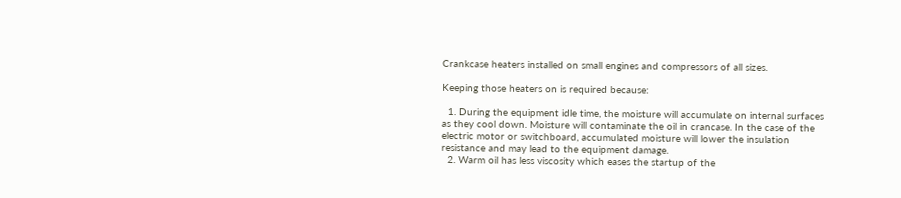Crankcase heaters installed on small engines and compressors of all sizes.

Keeping those heaters on is required because:

  1. During the equipment idle time, the moisture will accumulate on internal surfaces as they cool down. Moisture will contaminate the oil in crancase. In the case of the electric motor or switchboard, accumulated moisture will lower the insulation resistance and may lead to the equipment damage.
  2. Warm oil has less viscosity which eases the startup of the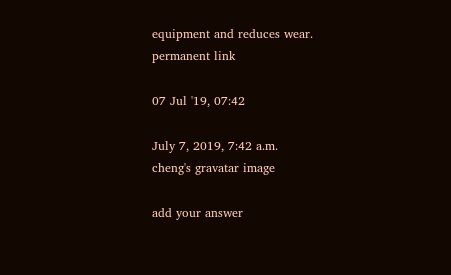equipment and reduces wear.
permanent link

07 Jul '19, 07:42

July 7, 2019, 7:42 a.m.
cheng's gravatar image

add your answer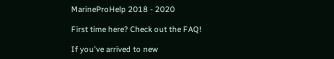MarineProHelp 2018 - 2020

First time here? Check out the FAQ!

If you've arrived to new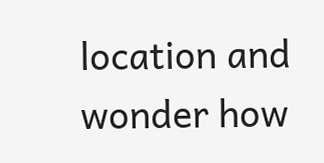location and wonder how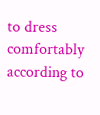to dress comfortably according to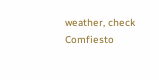weather, check Comfiesto